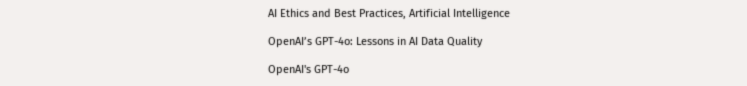AI Ethics and Best Practices, Artificial Intelligence

OpenAI’s GPT-4o: Lessons in AI Data Quality

OpenAI's GPT-4o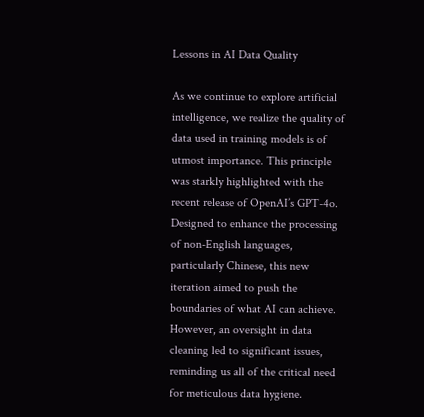Lessons in AI Data Quality

As we continue to explore artificial intelligence, we realize the quality of data used in training models is of utmost importance. This principle was starkly highlighted with the recent release of OpenAI’s GPT-4o. Designed to enhance the processing of non-English languages, particularly Chinese, this new iteration aimed to push the boundaries of what AI can achieve. However, an oversight in data cleaning led to significant issues, reminding us all of the critical need for meticulous data hygiene.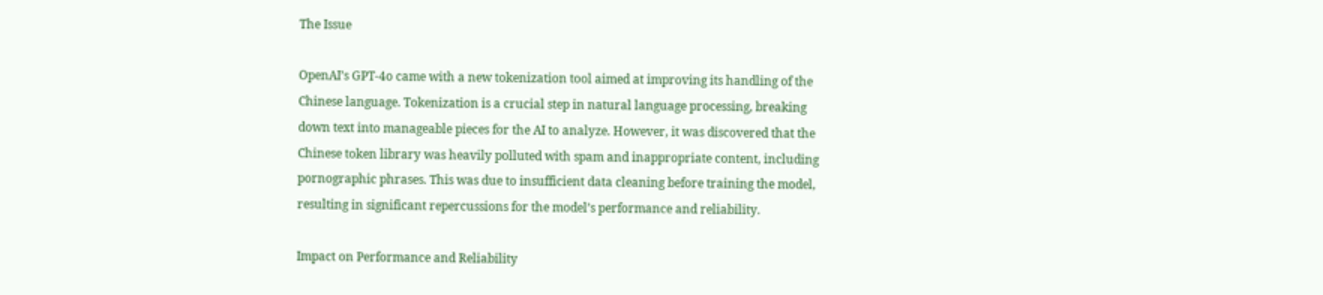The Issue

OpenAI’s GPT-4o came with a new tokenization tool aimed at improving its handling of the Chinese language. Tokenization is a crucial step in natural language processing, breaking down text into manageable pieces for the AI to analyze. However, it was discovered that the Chinese token library was heavily polluted with spam and inappropriate content, including pornographic phrases. This was due to insufficient data cleaning before training the model, resulting in significant repercussions for the model’s performance and reliability.

Impact on Performance and Reliability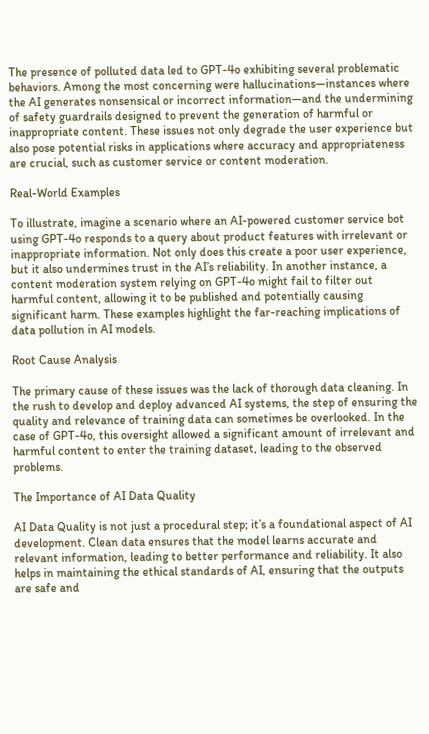The presence of polluted data led to GPT-4o exhibiting several problematic behaviors. Among the most concerning were hallucinations—instances where the AI generates nonsensical or incorrect information—and the undermining of safety guardrails designed to prevent the generation of harmful or inappropriate content. These issues not only degrade the user experience but also pose potential risks in applications where accuracy and appropriateness are crucial, such as customer service or content moderation.

Real-World Examples

To illustrate, imagine a scenario where an AI-powered customer service bot using GPT-4o responds to a query about product features with irrelevant or inappropriate information. Not only does this create a poor user experience, but it also undermines trust in the AI’s reliability. In another instance, a content moderation system relying on GPT-4o might fail to filter out harmful content, allowing it to be published and potentially causing significant harm. These examples highlight the far-reaching implications of data pollution in AI models.

Root Cause Analysis

The primary cause of these issues was the lack of thorough data cleaning. In the rush to develop and deploy advanced AI systems, the step of ensuring the quality and relevance of training data can sometimes be overlooked. In the case of GPT-4o, this oversight allowed a significant amount of irrelevant and harmful content to enter the training dataset, leading to the observed problems.

The Importance of AI Data Quality

AI Data Quality is not just a procedural step; it’s a foundational aspect of AI development. Clean data ensures that the model learns accurate and relevant information, leading to better performance and reliability. It also helps in maintaining the ethical standards of AI, ensuring that the outputs are safe and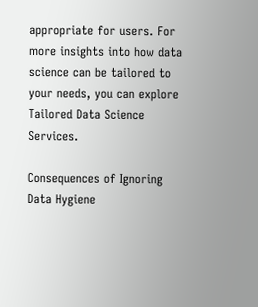appropriate for users. For more insights into how data science can be tailored to your needs, you can explore Tailored Data Science Services.

Consequences of Ignoring Data Hygiene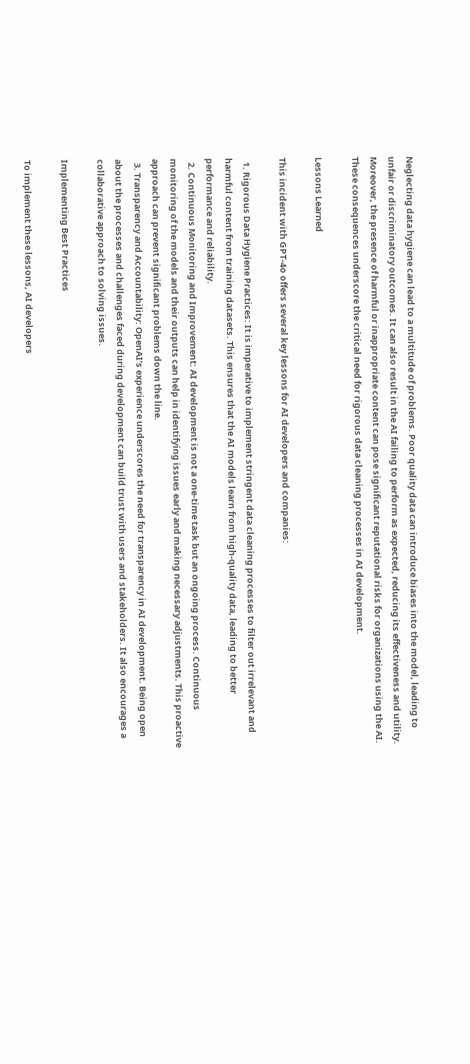Neglecting data hygiene can lead to a multitude of problems. Poor quality data can introduce biases into the model, leading to unfair or discriminatory outcomes. It can also result in the AI failing to perform as expected, reducing its effectiveness and utility. Moreover, the presence of harmful or inappropriate content can pose significant reputational risks for organizations using the AI. These consequences underscore the critical need for rigorous data cleaning processes in AI development.

Lessons Learned

This incident with GPT-4o offers several key lessons for AI developers and companies:

  1. Rigorous Data Hygiene Practices: It is imperative to implement stringent data cleaning processes to filter out irrelevant and harmful content from training datasets. This ensures that the AI models learn from high-quality data, leading to better performance and reliability.
  2. Continuous Monitoring and Improvement: AI development is not a one-time task but an ongoing process. Continuous monitoring of the models and their outputs can help in identifying issues early and making necessary adjustments. This proactive approach can prevent significant problems down the line.
  3. Transparency and Accountability: OpenAI’s experience underscores the need for transparency in AI development. Being open about the processes and challenges faced during development can build trust with users and stakeholders. It also encourages a collaborative approach to solving issues.

Implementing Best Practices

To implement these lessons, AI developers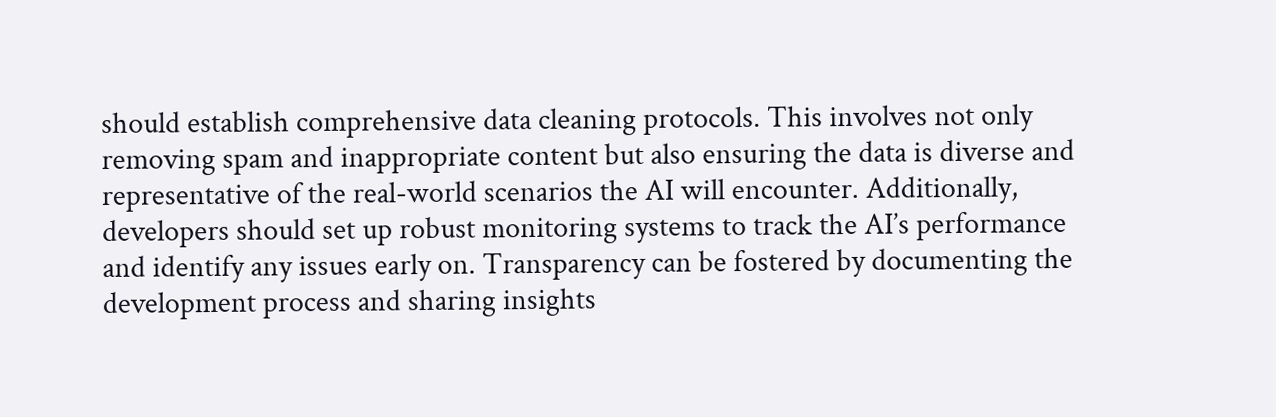should establish comprehensive data cleaning protocols. This involves not only removing spam and inappropriate content but also ensuring the data is diverse and representative of the real-world scenarios the AI will encounter. Additionally, developers should set up robust monitoring systems to track the AI’s performance and identify any issues early on. Transparency can be fostered by documenting the development process and sharing insights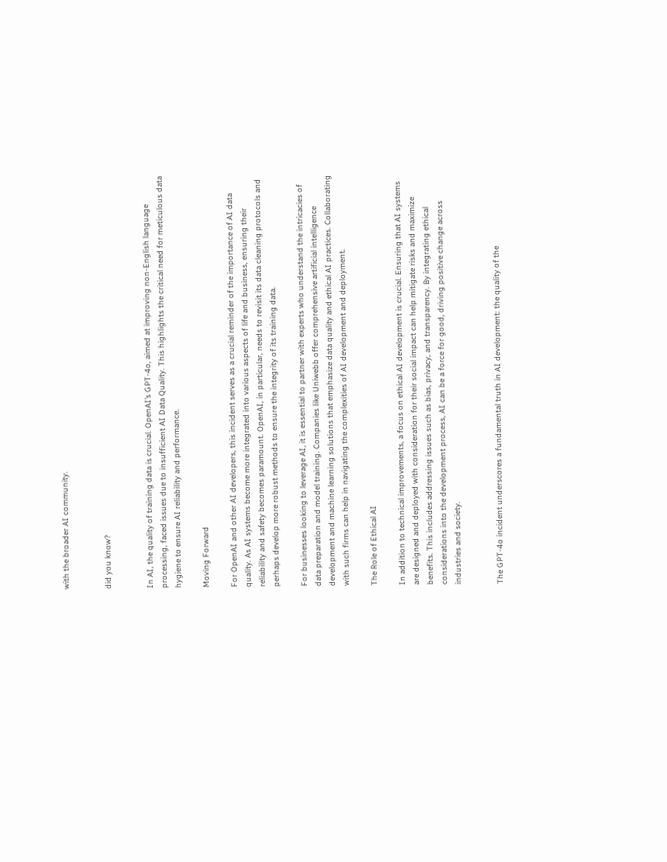with the broader AI community.


did you know?


In AI, the quality of training data is crucial. OpenAI’s GPT-4o, aimed at improving non-English language processing, faced issues due to insufficient AI Data Quality. This highlights the critical need for meticulous data hygiene to ensure AI reliability and performance.

Moving Forward

For OpenAI and other AI developers, this incident serves as a crucial reminder of the importance of AI data quality. As AI systems become more integrated into various aspects of life and business, ensuring their reliability and safety becomes paramount. OpenAI, in particular, needs to revisit its data cleaning protocols and perhaps develop more robust methods to ensure the integrity of its training data.

For businesses looking to leverage AI, it is essential to partner with experts who understand the intricacies of data preparation and model training. Companies like Uniwebb offer comprehensive artificial intelligence development and machine learning solutions that emphasize data quality and ethical AI practices. Collaborating with such firms can help in navigating the complexities of AI development and deployment.

The Role of Ethical AI

In addition to technical improvements, a focus on ethical AI development is crucial. Ensuring that AI systems are designed and deployed with consideration for their social impact can help mitigate risks and maximize benefits. This includes addressing issues such as bias, privacy, and transparency. By integrating ethical considerations into the development process, AI can be a force for good, driving positive change across industries and society.


The GPT-4o incident underscores a fundamental truth in AI development: the quality of the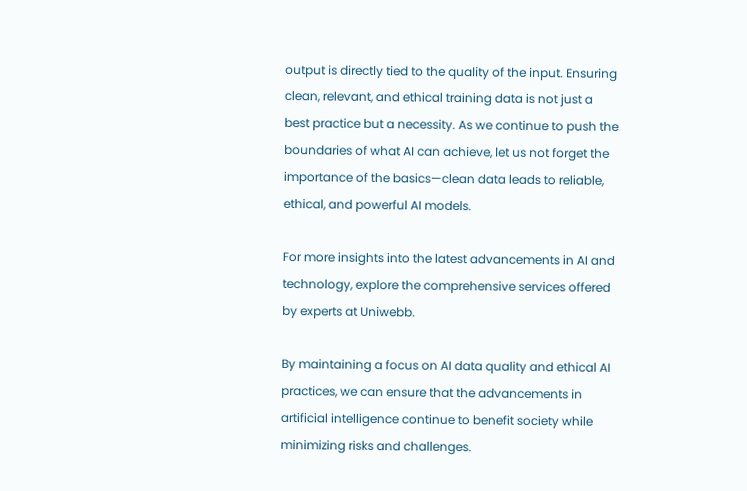output is directly tied to the quality of the input. Ensuring clean, relevant, and ethical training data is not just a best practice but a necessity. As we continue to push the boundaries of what AI can achieve, let us not forget the importance of the basics—clean data leads to reliable, ethical, and powerful AI models.

For more insights into the latest advancements in AI and technology, explore the comprehensive services offered by experts at Uniwebb.

By maintaining a focus on AI data quality and ethical AI practices, we can ensure that the advancements in artificial intelligence continue to benefit society while minimizing risks and challenges.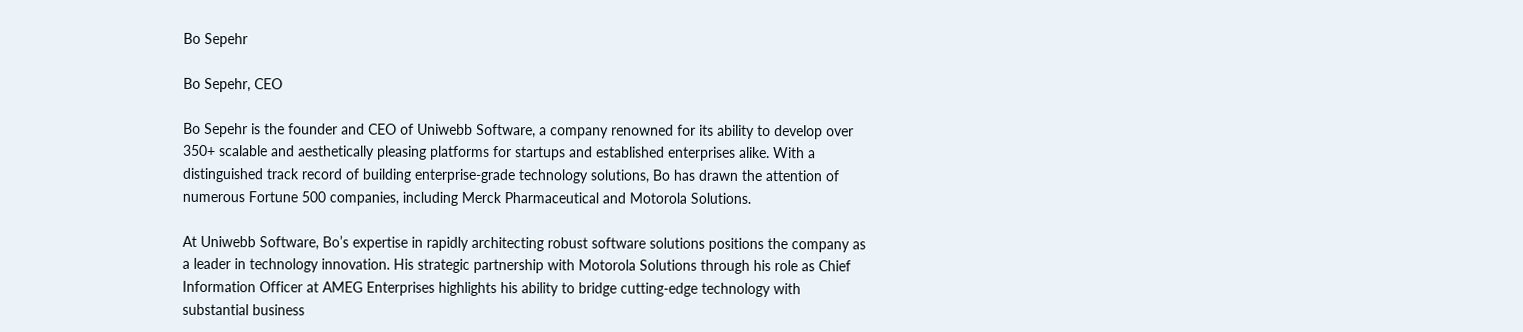Bo Sepehr

Bo Sepehr, CEO

Bo Sepehr is the founder and CEO of Uniwebb Software, a company renowned for its ability to develop over 350+ scalable and aesthetically pleasing platforms for startups and established enterprises alike. With a distinguished track record of building enterprise-grade technology solutions, Bo has drawn the attention of numerous Fortune 500 companies, including Merck Pharmaceutical and Motorola Solutions.

At Uniwebb Software, Bo’s expertise in rapidly architecting robust software solutions positions the company as a leader in technology innovation. His strategic partnership with Motorola Solutions through his role as Chief Information Officer at AMEG Enterprises highlights his ability to bridge cutting-edge technology with substantial business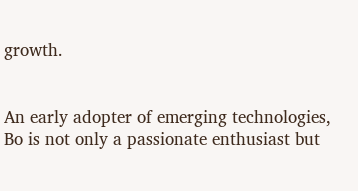growth.


An early adopter of emerging technologies, Bo is not only a passionate enthusiast but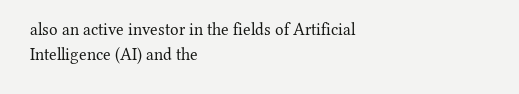also an active investor in the fields of Artificial Intelligence (AI) and the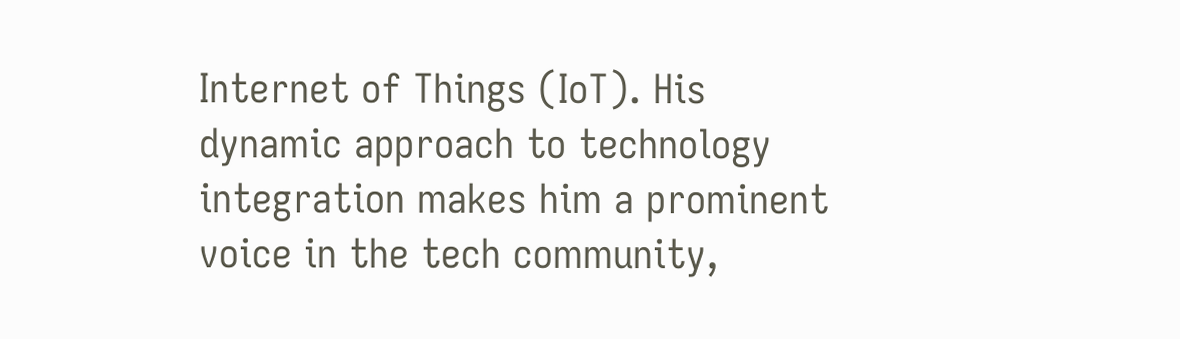Internet of Things (IoT). His dynamic approach to technology integration makes him a prominent voice in the tech community,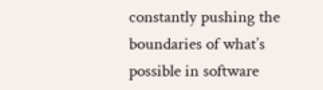constantly pushing the boundaries of what’s possible in software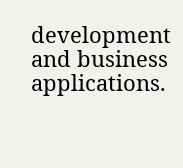development and business applications.